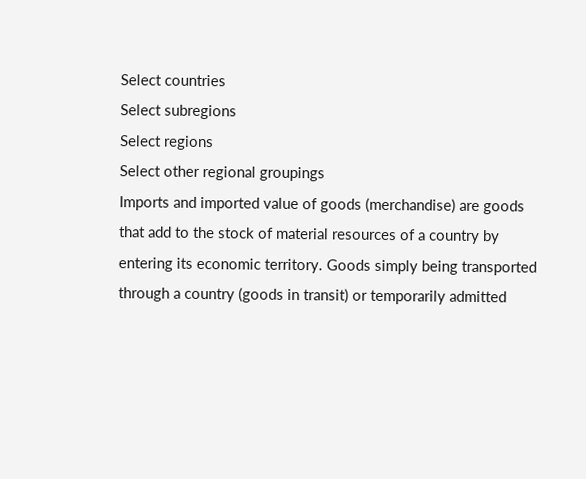Select countries
Select subregions
Select regions
Select other regional groupings
Imports and imported value of goods (merchandise) are goods that add to the stock of material resources of a country by entering its economic territory. Goods simply being transported through a country (goods in transit) or temporarily admitted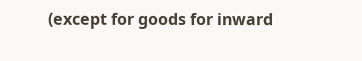(except for goods for inward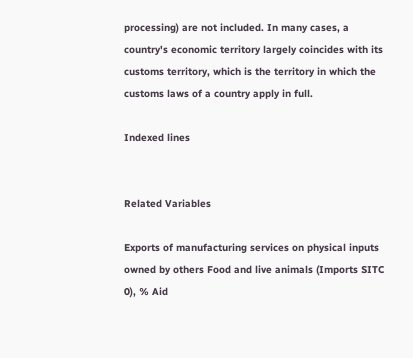processing) are not included. In many cases, a country's economic territory largely coincides with its customs territory, which is the territory in which the customs laws of a country apply in full.

Indexed lines


Related Variables

Exports of manufacturing services on physical inputs owned by others Food and live animals (Imports SITC 0), % Aid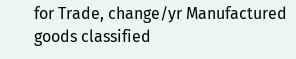for Trade, change/yr Manufactured goods classified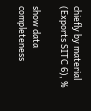chiefly by material (Exports SITC 6), %

show data completeness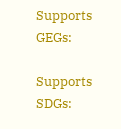Supports GEGs:

Supports SDGs: